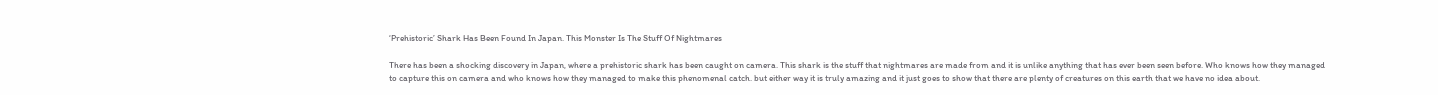‘Prehistoric’ Shark Has Been Found In Japan. This Monster Is The Stuff Of Nightmares

There has been a shocking discovery in Japan, where a prehistoric shark has been caught on camera. This shark is the stuff that nightmares are made from and it is unlike anything that has ever been seen before. Who knows how they managed to capture this on camera and who knows how they managed to make this phenomenal catch. but either way it is truly amazing and it just goes to show that there are plenty of creatures on this earth that we have no idea about.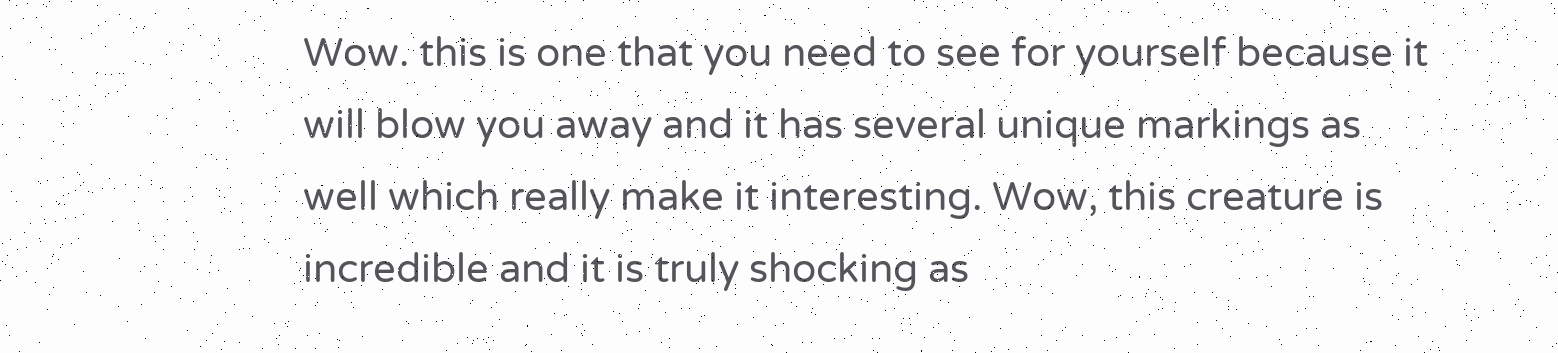Wow. this is one that you need to see for yourself because it will blow you away and it has several unique markings as well which really make it interesting. Wow, this creature is incredible and it is truly shocking as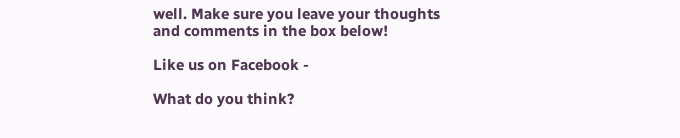well. Make sure you leave your thoughts and comments in the box below!

Like us on Facebook -

What do you think?